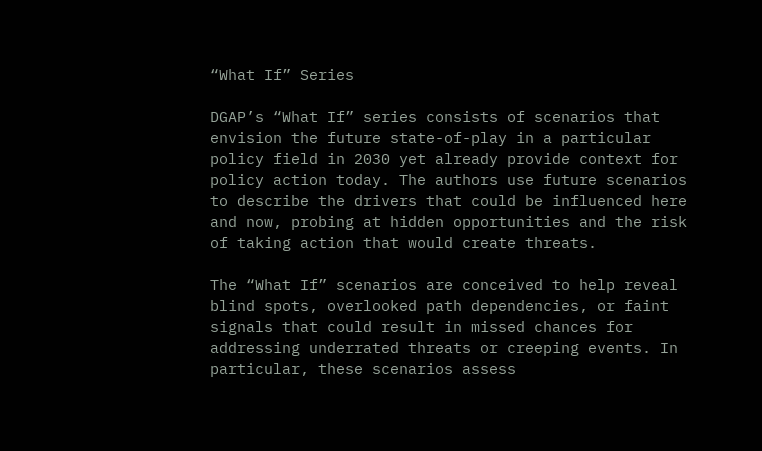“What If” Series

DGAP’s “What If” series consists of scenarios that envision the future state-of-play in a particular policy field in 2030 yet already provide context for policy action today. The authors use future scenarios to describe the drivers that could be influenced here and now, probing at hidden opportunities and the risk of taking action that would create threats.

The “What If” scenarios are conceived to help reveal blind spots, overlooked path dependencies, or faint signals that could result in missed chances for addressing underrated threats or creeping events. In particular, these scenarios assess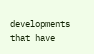developments that have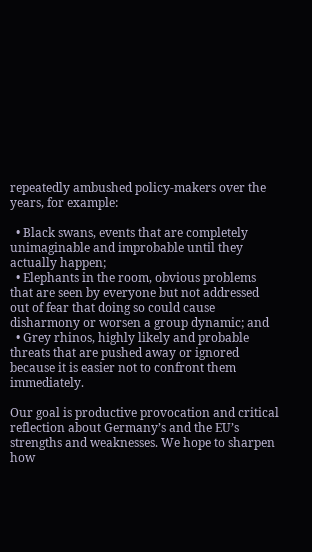repeatedly ambushed policy-makers over the years, for example:

  • Black swans, events that are completely unimaginable and improbable until they actually happen;
  • Elephants in the room, obvious problems that are seen by everyone but not addressed out of fear that doing so could cause disharmony or worsen a group dynamic; and
  • Grey rhinos, highly likely and probable threats that are pushed away or ignored because it is easier not to confront them immediately.

Our goal is productive provocation and critical reflection about Germany’s and the EU’s strengths and weaknesses. We hope to sharpen how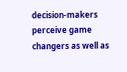decision-makers perceive game changers as well as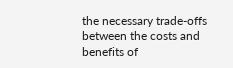the necessary trade-offs between the costs and benefits of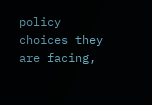policy choices they are facing,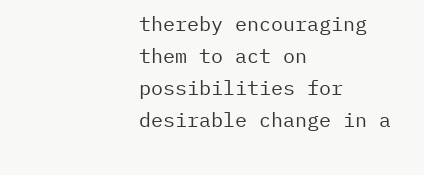thereby encouraging them to act on possibilities for desirable change in a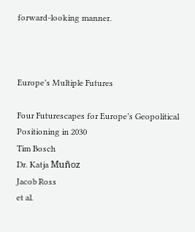forward-looking manner.



Europe’s Multiple Futures

Four Futurescapes for Europe’s Geopolitical Positioning in 2030
Tim Bosch
Dr. Katja Muñoz
Jacob Ross
et al.